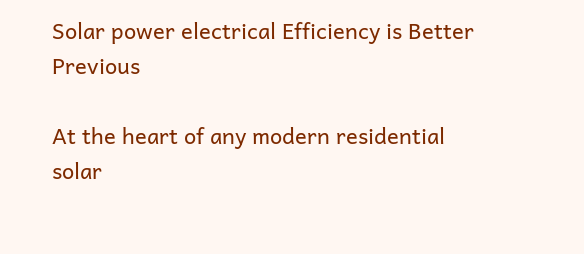Solar power electrical Efficiency is Better Previous

At the heart of any modern residential solar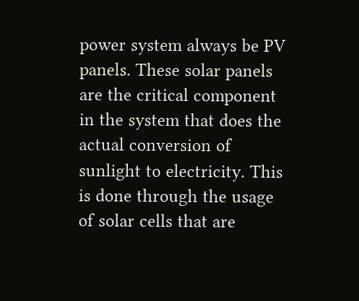power system always be PV panels. These solar panels are the critical component in the system that does the actual conversion of sunlight to electricity. This is done through the usage of solar cells that are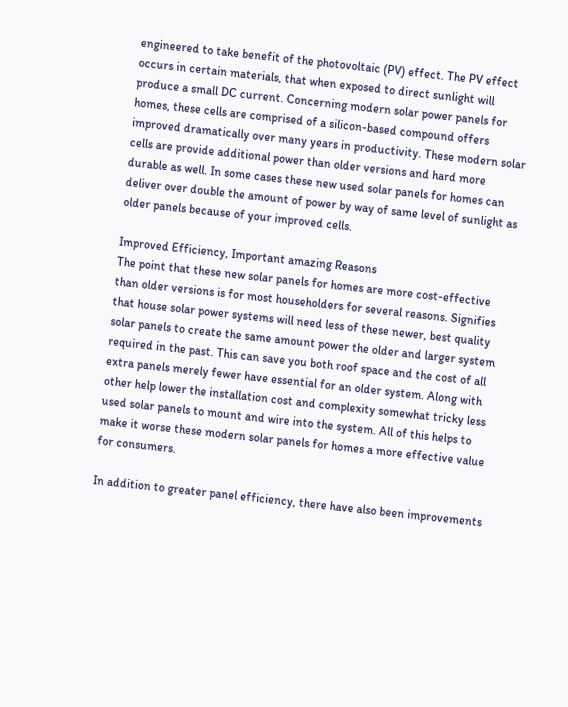engineered to take benefit of the photovoltaic (PV) effect. The PV effect occurs in certain materials, that when exposed to direct sunlight will produce a small DC current. Concerning modern solar power panels for homes, these cells are comprised of a silicon-based compound offers improved dramatically over many years in productivity. These modern solar cells are provide additional power than older versions and hard more durable as well. In some cases these new used solar panels for homes can deliver over double the amount of power by way of same level of sunlight as older panels because of your improved cells.

Improved Efficiency, Important amazing Reasons
The point that these new solar panels for homes are more cost-effective than older versions is for most householders for several reasons. Signifies that house solar power systems will need less of these newer, best quality solar panels to create the same amount power the older and larger system required in the past. This can save you both roof space and the cost of all extra panels merely fewer have essential for an older system. Along with other help lower the installation cost and complexity somewhat tricky less used solar panels to mount and wire into the system. All of this helps to make it worse these modern solar panels for homes a more effective value for consumers.

In addition to greater panel efficiency, there have also been improvements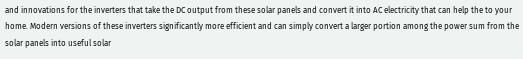and innovations for the inverters that take the DC output from these solar panels and convert it into AC electricity that can help the to your home. Modern versions of these inverters significantly more efficient and can simply convert a larger portion among the power sum from the solar panels into useful solar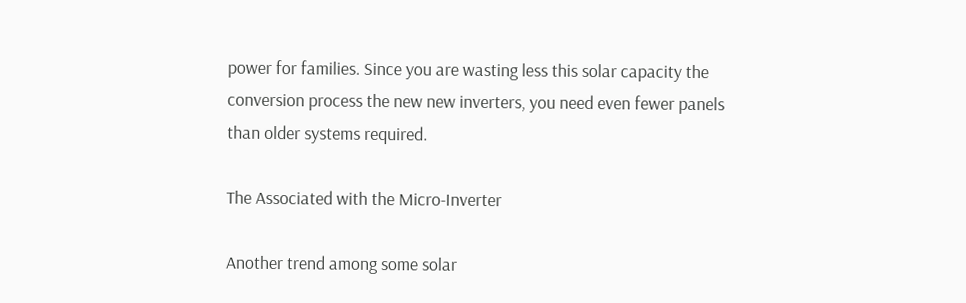power for families. Since you are wasting less this solar capacity the conversion process the new new inverters, you need even fewer panels than older systems required.

The Associated with the Micro-Inverter

Another trend among some solar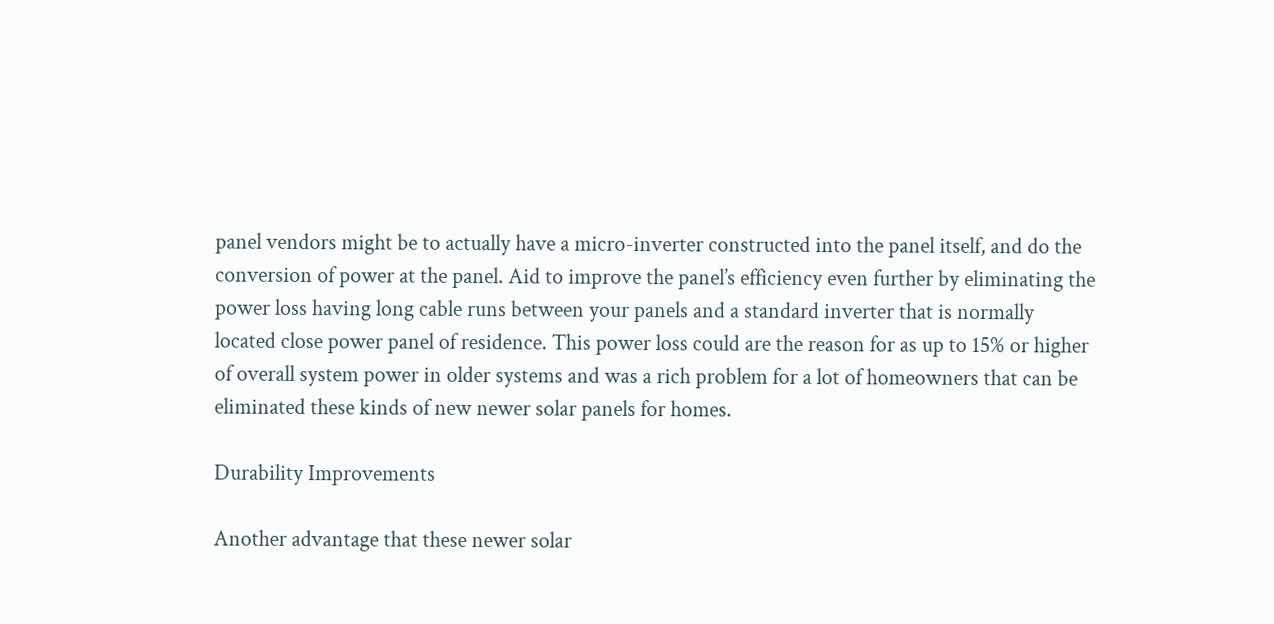panel vendors might be to actually have a micro-inverter constructed into the panel itself, and do the conversion of power at the panel. Aid to improve the panel’s efficiency even further by eliminating the power loss having long cable runs between your panels and a standard inverter that is normally located close power panel of residence. This power loss could are the reason for as up to 15% or higher of overall system power in older systems and was a rich problem for a lot of homeowners that can be eliminated these kinds of new newer solar panels for homes.

Durability Improvements

Another advantage that these newer solar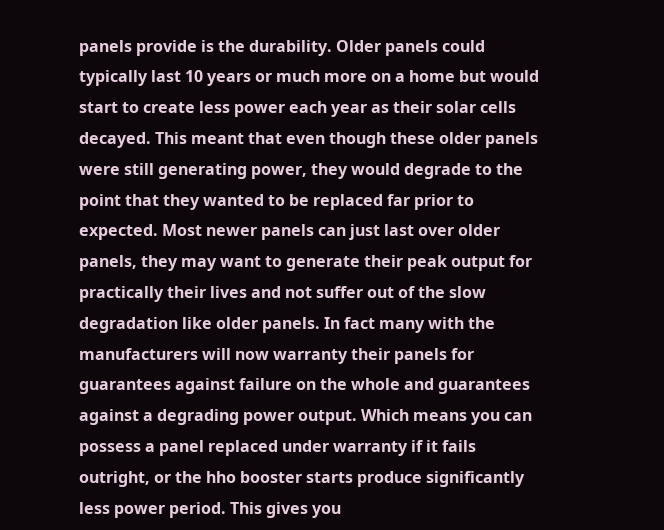panels provide is the durability. Older panels could typically last 10 years or much more on a home but would start to create less power each year as their solar cells decayed. This meant that even though these older panels were still generating power, they would degrade to the point that they wanted to be replaced far prior to expected. Most newer panels can just last over older panels, they may want to generate their peak output for practically their lives and not suffer out of the slow degradation like older panels. In fact many with the manufacturers will now warranty their panels for guarantees against failure on the whole and guarantees against a degrading power output. Which means you can possess a panel replaced under warranty if it fails outright, or the hho booster starts produce significantly less power period. This gives you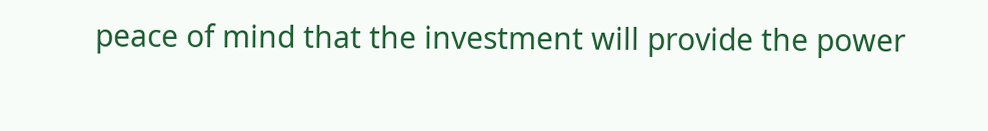peace of mind that the investment will provide the power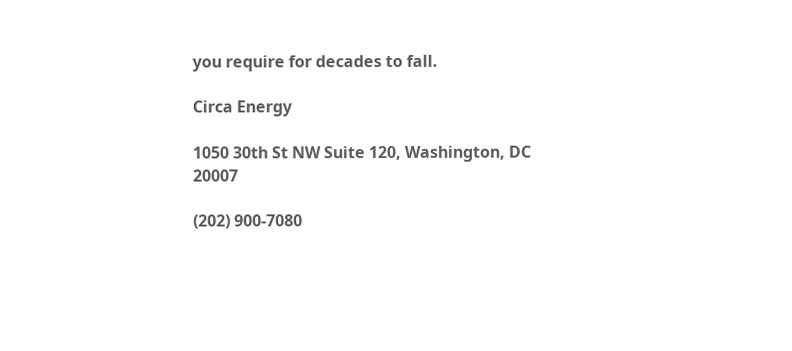you require for decades to fall.

Circa Energy

1050 30th St NW Suite 120, Washington, DC 20007

(202) 900-7080